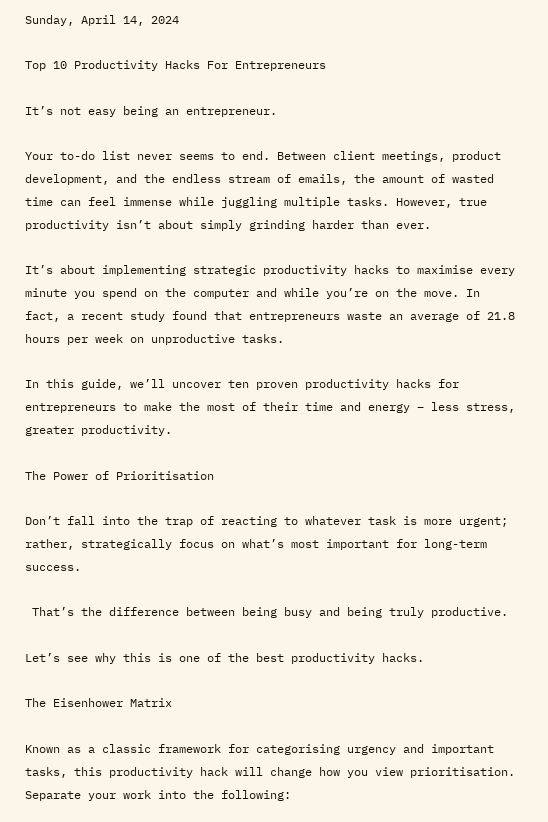Sunday, April 14, 2024

Top 10 Productivity Hacks For Entrepreneurs

It’s not easy being an entrepreneur.

Your to-do list never seems to end. Between client meetings, product development, and the endless stream of emails, the amount of wasted time can feel immense while juggling multiple tasks. However, true productivity isn’t about simply grinding harder than ever.

It’s about implementing strategic productivity hacks to maximise every minute you spend on the computer and while you’re on the move. In fact, a recent study found that entrepreneurs waste an average of 21.8 hours per week on unproductive tasks.

In this guide, we’ll uncover ten proven productivity hacks for entrepreneurs to make the most of their time and energy – less stress, greater productivity.

The Power of Prioritisation

Don’t fall into the trap of reacting to whatever task is more urgent; rather, strategically focus on what’s most important for long-term success.

 That’s the difference between being busy and being truly productive.

Let’s see why this is one of the best productivity hacks.

The Eisenhower Matrix

Known as a classic framework for categorising urgency and important tasks, this productivity hack will change how you view prioritisation. Separate your work into the following: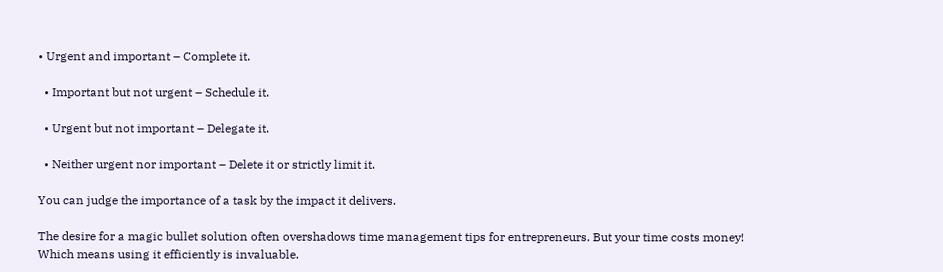• Urgent and important – Complete it.

  • Important but not urgent – Schedule it.

  • Urgent but not important – Delegate it.

  • Neither urgent nor important – Delete it or strictly limit it.

You can judge the importance of a task by the impact it delivers.

The desire for a magic bullet solution often overshadows time management tips for entrepreneurs. But your time costs money! Which means using it efficiently is invaluable.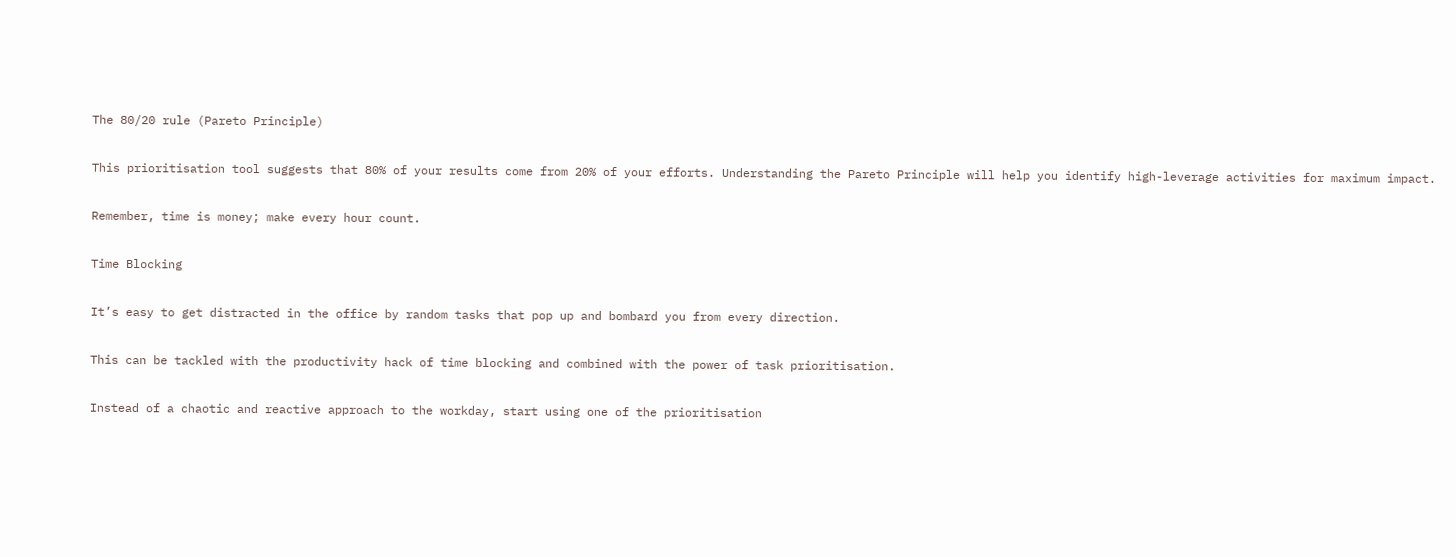The 80/20 rule (Pareto Principle)

This prioritisation tool suggests that 80% of your results come from 20% of your efforts. Understanding the Pareto Principle will help you identify high-leverage activities for maximum impact.

Remember, time is money; make every hour count.

Time Blocking

It’s easy to get distracted in the office by random tasks that pop up and bombard you from every direction.

This can be tackled with the productivity hack of time blocking and combined with the power of task prioritisation.

Instead of a chaotic and reactive approach to the workday, start using one of the prioritisation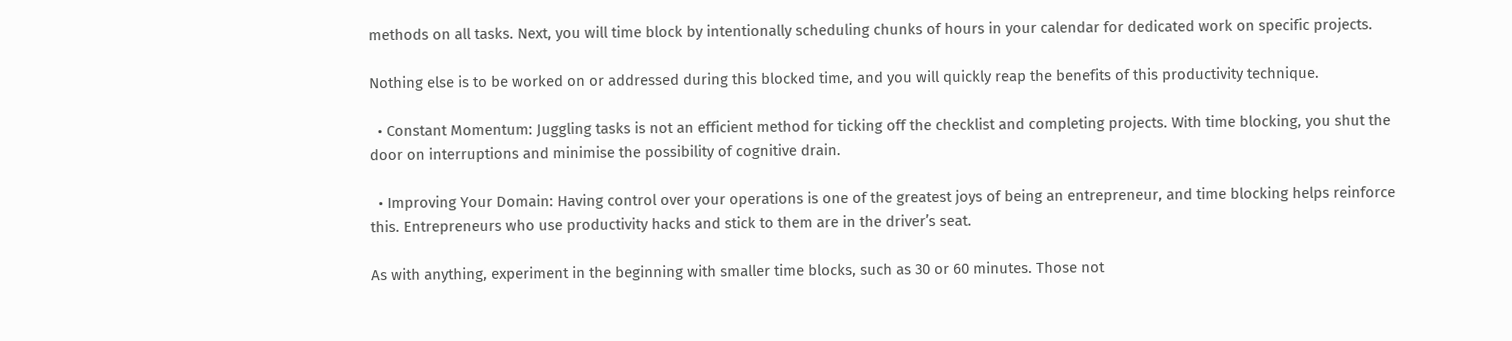methods on all tasks. Next, you will time block by intentionally scheduling chunks of hours in your calendar for dedicated work on specific projects.

Nothing else is to be worked on or addressed during this blocked time, and you will quickly reap the benefits of this productivity technique.

  • Constant Momentum: Juggling tasks is not an efficient method for ticking off the checklist and completing projects. With time blocking, you shut the door on interruptions and minimise the possibility of cognitive drain.

  • Improving Your Domain: Having control over your operations is one of the greatest joys of being an entrepreneur, and time blocking helps reinforce this. Entrepreneurs who use productivity hacks and stick to them are in the driver’s seat.

As with anything, experiment in the beginning with smaller time blocks, such as 30 or 60 minutes. Those not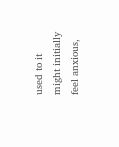used to it might initially feel anxious,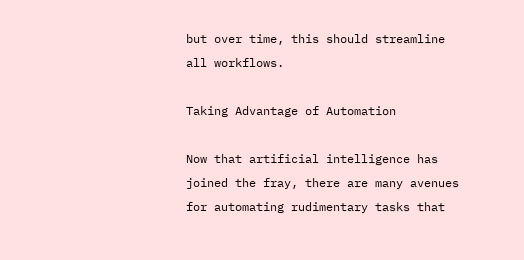but over time, this should streamline all workflows.

Taking Advantage of Automation

Now that artificial intelligence has joined the fray, there are many avenues for automating rudimentary tasks that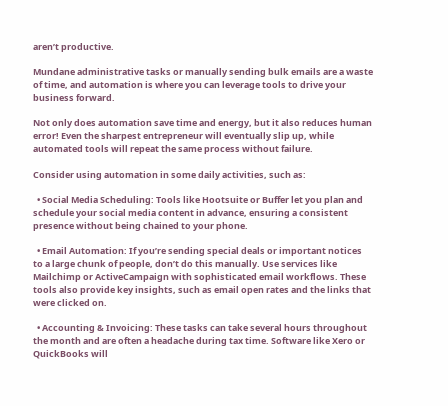aren’t productive.

Mundane administrative tasks or manually sending bulk emails are a waste of time, and automation is where you can leverage tools to drive your business forward.

Not only does automation save time and energy, but it also reduces human error! Even the sharpest entrepreneur will eventually slip up, while automated tools will repeat the same process without failure.

Consider using automation in some daily activities, such as:

  • Social Media Scheduling: Tools like Hootsuite or Buffer let you plan and schedule your social media content in advance, ensuring a consistent presence without being chained to your phone.

  • Email Automation: If you’re sending special deals or important notices to a large chunk of people, don’t do this manually. Use services like Mailchimp or ActiveCampaign with sophisticated email workflows. These tools also provide key insights, such as email open rates and the links that were clicked on.

  • Accounting & Invoicing: These tasks can take several hours throughout the month and are often a headache during tax time. Software like Xero or QuickBooks will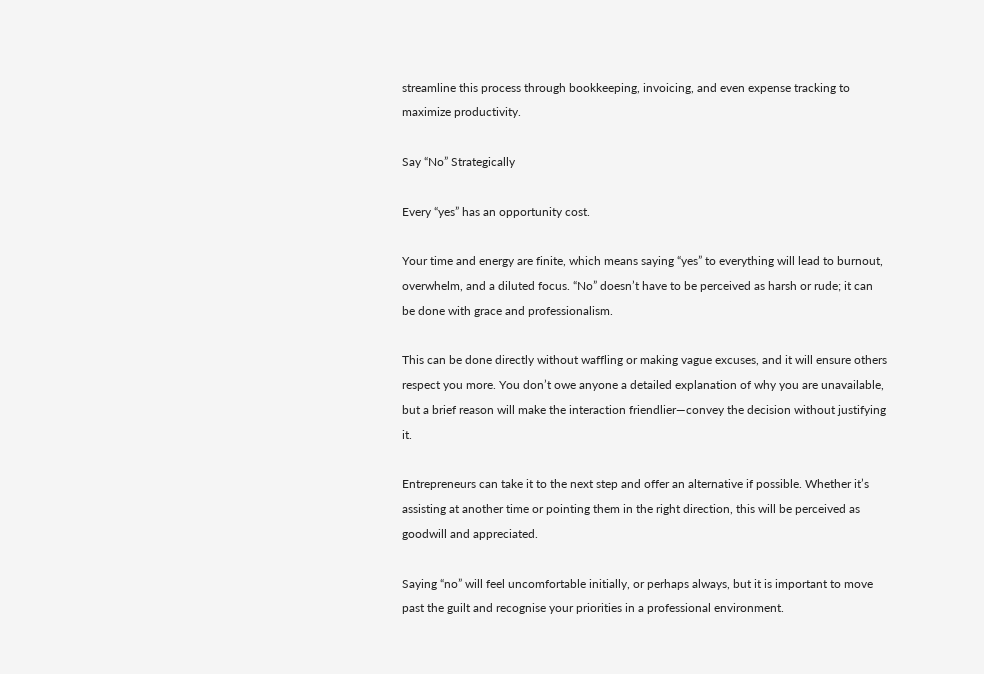streamline this process through bookkeeping, invoicing, and even expense tracking to maximize productivity.

Say “No” Strategically

Every “yes” has an opportunity cost.

Your time and energy are finite, which means saying “yes” to everything will lead to burnout, overwhelm, and a diluted focus. “No” doesn’t have to be perceived as harsh or rude; it can be done with grace and professionalism.

This can be done directly without waffling or making vague excuses, and it will ensure others respect you more. You don’t owe anyone a detailed explanation of why you are unavailable, but a brief reason will make the interaction friendlier—convey the decision without justifying it.

Entrepreneurs can take it to the next step and offer an alternative if possible. Whether it’s assisting at another time or pointing them in the right direction, this will be perceived as goodwill and appreciated.

Saying “no” will feel uncomfortable initially, or perhaps always, but it is important to move past the guilt and recognise your priorities in a professional environment.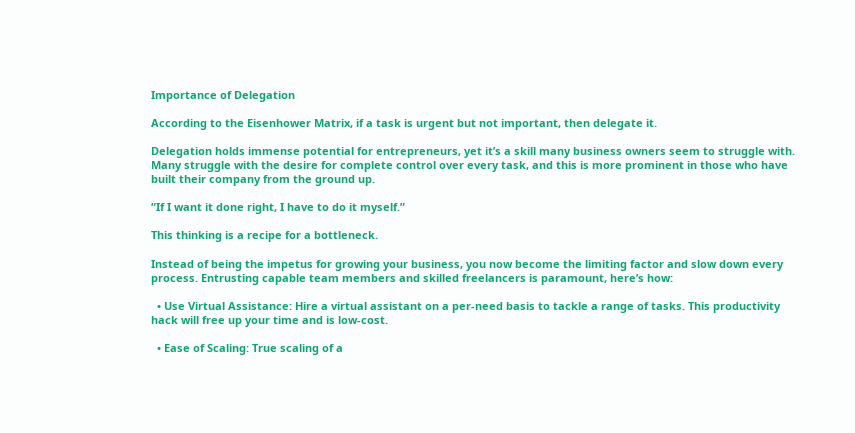Importance of Delegation

According to the Eisenhower Matrix, if a task is urgent but not important, then delegate it.

Delegation holds immense potential for entrepreneurs, yet it’s a skill many business owners seem to struggle with. Many struggle with the desire for complete control over every task, and this is more prominent in those who have built their company from the ground up.

“If I want it done right, I have to do it myself.”

This thinking is a recipe for a bottleneck.

Instead of being the impetus for growing your business, you now become the limiting factor and slow down every process. Entrusting capable team members and skilled freelancers is paramount, here’s how:

  • Use Virtual Assistance: Hire a virtual assistant on a per-need basis to tackle a range of tasks. This productivity hack will free up your time and is low-cost.

  • Ease of Scaling: True scaling of a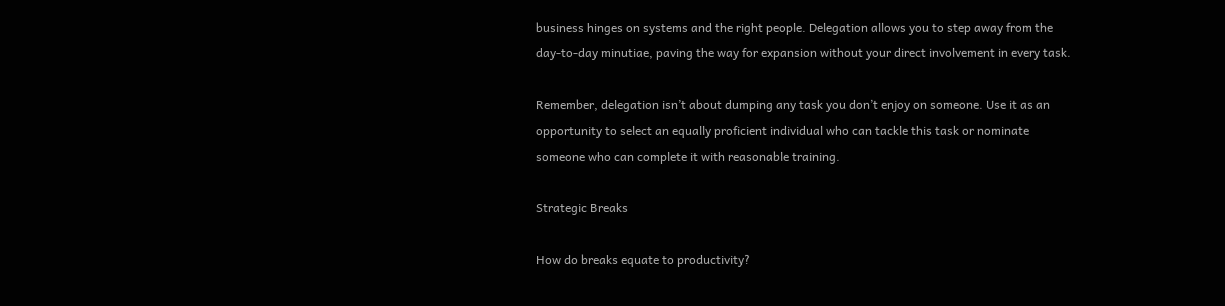business hinges on systems and the right people. Delegation allows you to step away from the day-to-day minutiae, paving the way for expansion without your direct involvement in every task.

Remember, delegation isn’t about dumping any task you don’t enjoy on someone. Use it as an opportunity to select an equally proficient individual who can tackle this task or nominate someone who can complete it with reasonable training.

Strategic Breaks

How do breaks equate to productivity?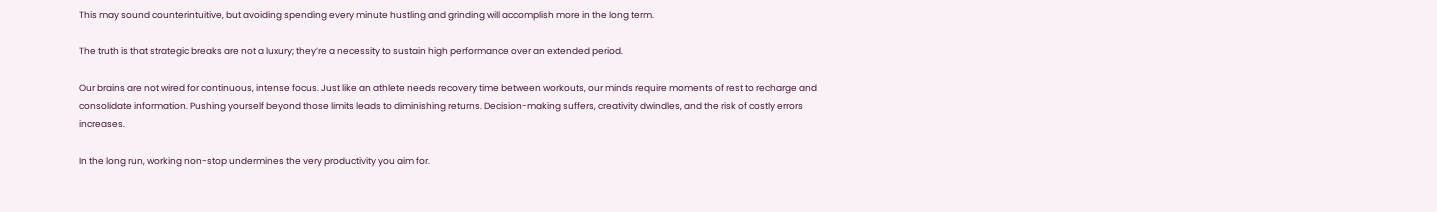This may sound counterintuitive, but avoiding spending every minute hustling and grinding will accomplish more in the long term.

The truth is that strategic breaks are not a luxury; they’re a necessity to sustain high performance over an extended period.

Our brains are not wired for continuous, intense focus. Just like an athlete needs recovery time between workouts, our minds require moments of rest to recharge and consolidate information. Pushing yourself beyond those limits leads to diminishing returns. Decision-making suffers, creativity dwindles, and the risk of costly errors increases.

In the long run, working non-stop undermines the very productivity you aim for.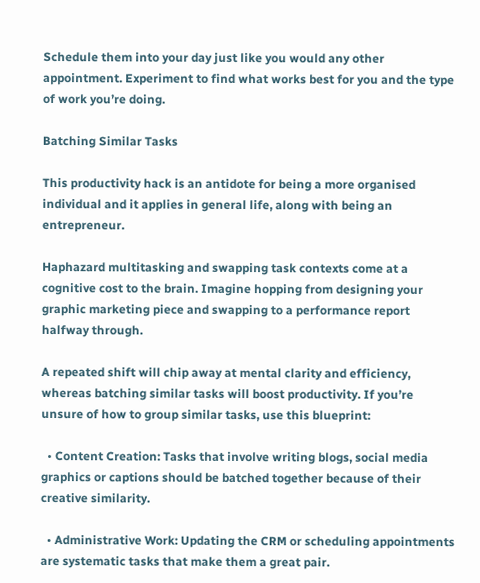Schedule them into your day just like you would any other appointment. Experiment to find what works best for you and the type of work you’re doing.

Batching Similar Tasks

This productivity hack is an antidote for being a more organised individual and it applies in general life, along with being an entrepreneur.

Haphazard multitasking and swapping task contexts come at a cognitive cost to the brain. Imagine hopping from designing your graphic marketing piece and swapping to a performance report halfway through.

A repeated shift will chip away at mental clarity and efficiency, whereas batching similar tasks will boost productivity. If you’re unsure of how to group similar tasks, use this blueprint:

  • Content Creation: Tasks that involve writing blogs, social media graphics or captions should be batched together because of their creative similarity.

  • Administrative Work: Updating the CRM or scheduling appointments are systematic tasks that make them a great pair.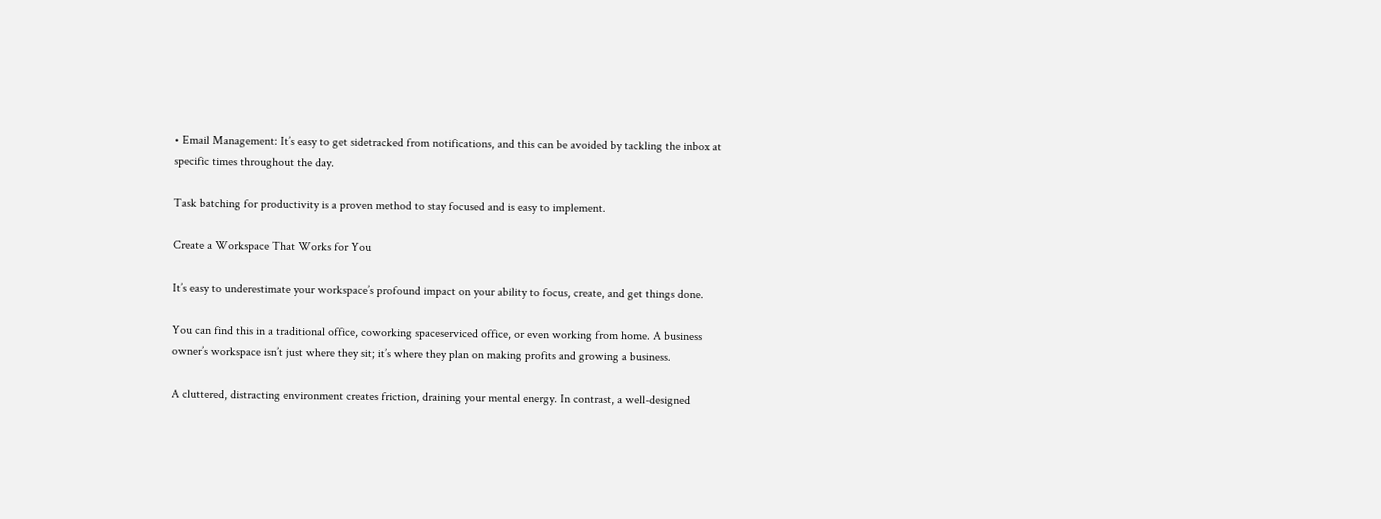• Email Management: It’s easy to get sidetracked from notifications, and this can be avoided by tackling the inbox at specific times throughout the day.

Task batching for productivity is a proven method to stay focused and is easy to implement.

Create a Workspace That Works for You

It’s easy to underestimate your workspace’s profound impact on your ability to focus, create, and get things done.

You can find this in a traditional office, coworking spaceserviced office, or even working from home. A business owner’s workspace isn’t just where they sit; it’s where they plan on making profits and growing a business.

A cluttered, distracting environment creates friction, draining your mental energy. In contrast, a well-designed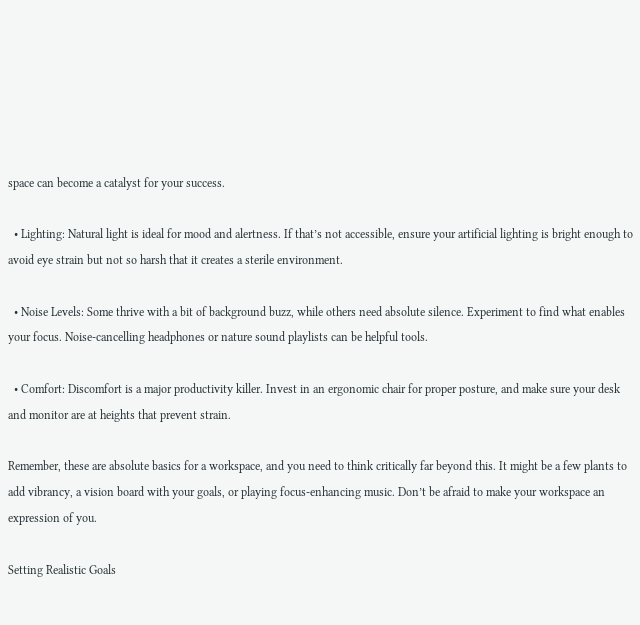space can become a catalyst for your success.

  • Lighting: Natural light is ideal for mood and alertness. If that’s not accessible, ensure your artificial lighting is bright enough to avoid eye strain but not so harsh that it creates a sterile environment.

  • Noise Levels: Some thrive with a bit of background buzz, while others need absolute silence. Experiment to find what enables your focus. Noise-cancelling headphones or nature sound playlists can be helpful tools.

  • Comfort: Discomfort is a major productivity killer. Invest in an ergonomic chair for proper posture, and make sure your desk and monitor are at heights that prevent strain.

Remember, these are absolute basics for a workspace, and you need to think critically far beyond this. It might be a few plants to add vibrancy, a vision board with your goals, or playing focus-enhancing music. Don’t be afraid to make your workspace an expression of you.

Setting Realistic Goals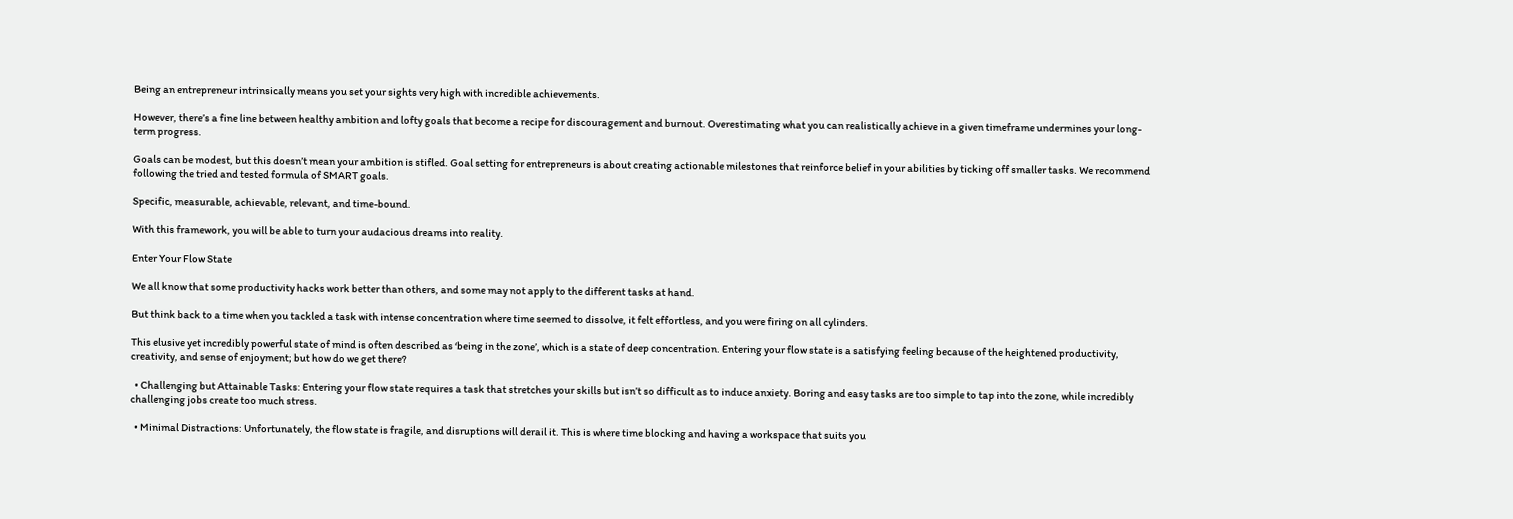Being an entrepreneur intrinsically means you set your sights very high with incredible achievements.

However, there’s a fine line between healthy ambition and lofty goals that become a recipe for discouragement and burnout. Overestimating what you can realistically achieve in a given timeframe undermines your long-term progress.

Goals can be modest, but this doesn’t mean your ambition is stifled. Goal setting for entrepreneurs is about creating actionable milestones that reinforce belief in your abilities by ticking off smaller tasks. We recommend following the tried and tested formula of SMART goals.

Specific, measurable, achievable, relevant, and time-bound.

With this framework, you will be able to turn your audacious dreams into reality.

Enter Your Flow State

We all know that some productivity hacks work better than others, and some may not apply to the different tasks at hand.

But think back to a time when you tackled a task with intense concentration where time seemed to dissolve, it felt effortless, and you were firing on all cylinders.

This elusive yet incredibly powerful state of mind is often described as ‘being in the zone’, which is a state of deep concentration. Entering your flow state is a satisfying feeling because of the heightened productivity, creativity, and sense of enjoyment; but how do we get there?

  • Challenging but Attainable Tasks: Entering your flow state requires a task that stretches your skills but isn’t so difficult as to induce anxiety. Boring and easy tasks are too simple to tap into the zone, while incredibly challenging jobs create too much stress.

  • Minimal Distractions: Unfortunately, the flow state is fragile, and disruptions will derail it. This is where time blocking and having a workspace that suits you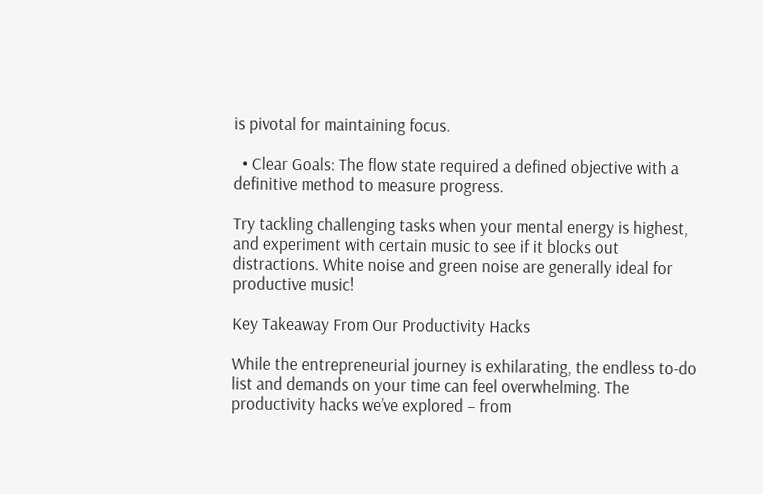is pivotal for maintaining focus.

  • Clear Goals: The flow state required a defined objective with a definitive method to measure progress.

Try tackling challenging tasks when your mental energy is highest, and experiment with certain music to see if it blocks out distractions. White noise and green noise are generally ideal for productive music!

Key Takeaway From Our Productivity Hacks

While the entrepreneurial journey is exhilarating, the endless to-do list and demands on your time can feel overwhelming. The productivity hacks we’ve explored – from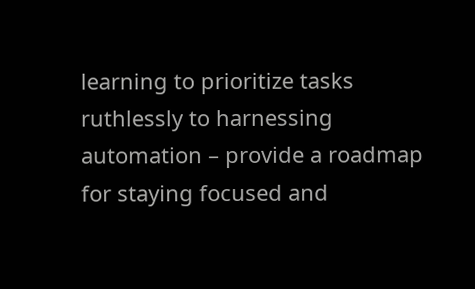learning to prioritize tasks ruthlessly to harnessing automation – provide a roadmap for staying focused and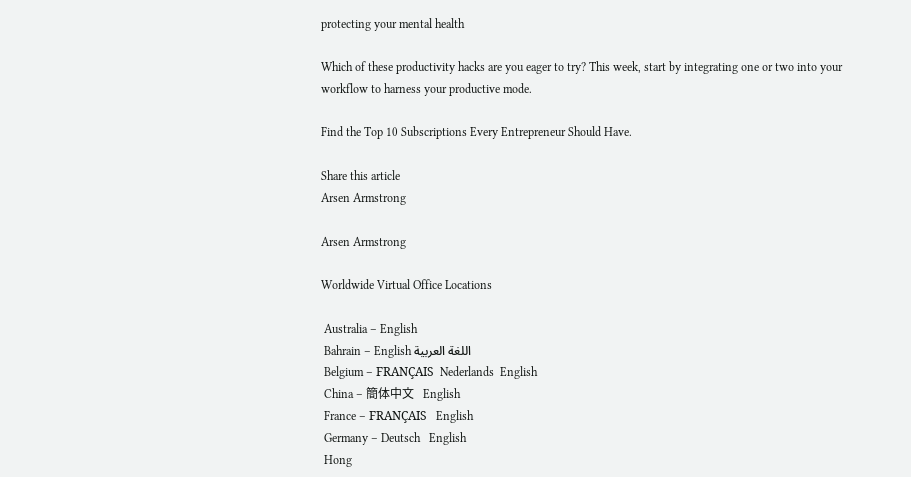protecting your mental health

Which of these productivity hacks are you eager to try? This week, start by integrating one or two into your workflow to harness your productive mode.

Find the Top 10 Subscriptions Every Entrepreneur Should Have.

Share this article
Arsen Armstrong

Arsen Armstrong

Worldwide Virtual Office Locations

 Australia – English
 Bahrain – English اللغة العربية
 Belgium – FRANÇAIS  Nederlands  English
 China – 簡体中文   English
 France – FRANÇAIS   English
 Germany – Deutsch   English
 Hong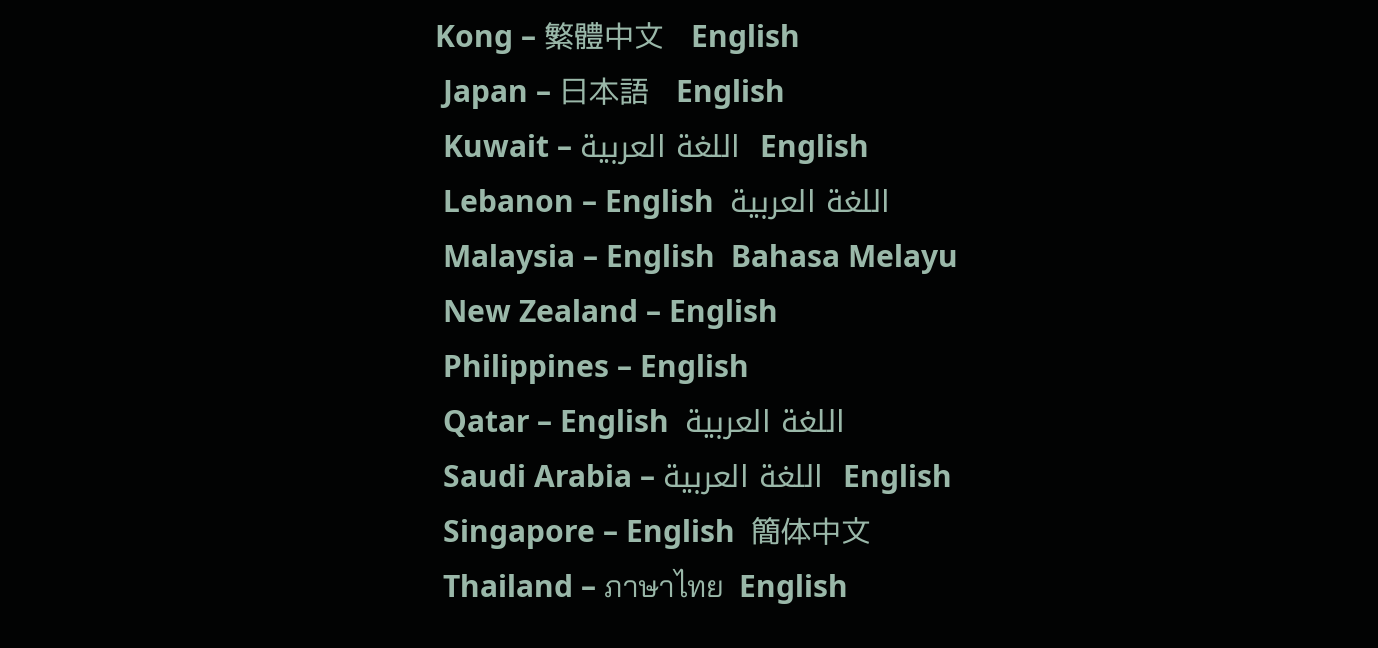Kong – 繁體中文   English
 Japan – 日本語   English
 Kuwait – اللغة العربية  English
 Lebanon – English  اللغة العربية
 Malaysia – English  Bahasa Melayu
 New Zealand – English
 Philippines – English
 Qatar – English  اللغة العربية
 Saudi Arabia – اللغة العربية  English
 Singapore – English  簡体中文
 Thailand – ภาษาไทย  English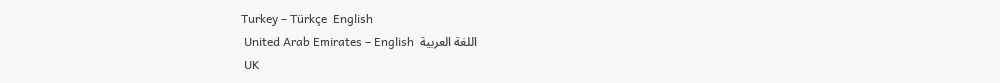Turkey – Türkçe  English
 United Arab Emirates – English  اللغة العربية
 UK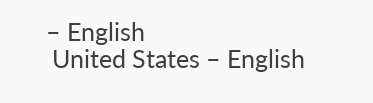– English
 United States – English